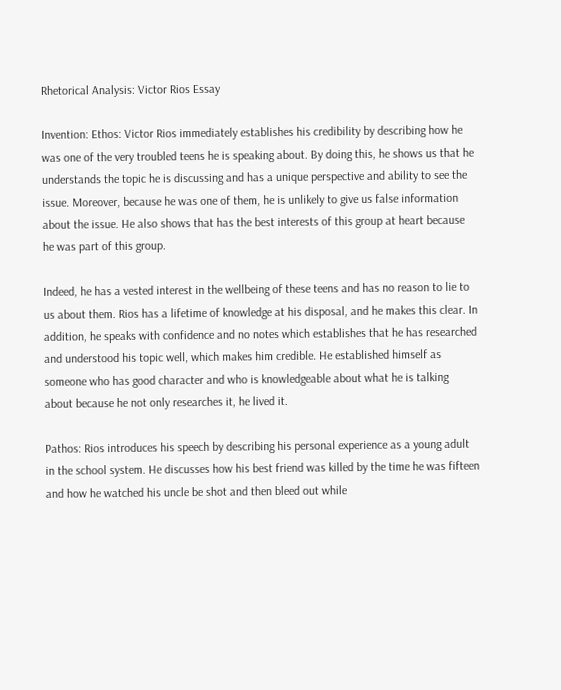Rhetorical Analysis: Victor Rios Essay

Invention: Ethos: Victor Rios immediately establishes his credibility by describing how he was one of the very troubled teens he is speaking about. By doing this, he shows us that he understands the topic he is discussing and has a unique perspective and ability to see the issue. Moreover, because he was one of them, he is unlikely to give us false information about the issue. He also shows that has the best interests of this group at heart because he was part of this group.

Indeed, he has a vested interest in the wellbeing of these teens and has no reason to lie to us about them. Rios has a lifetime of knowledge at his disposal, and he makes this clear. In addition, he speaks with confidence and no notes which establishes that he has researched and understood his topic well, which makes him credible. He established himself as someone who has good character and who is knowledgeable about what he is talking about because he not only researches it, he lived it.

Pathos: Rios introduces his speech by describing his personal experience as a young adult in the school system. He discusses how his best friend was killed by the time he was fifteen and how he watched his uncle be shot and then bleed out while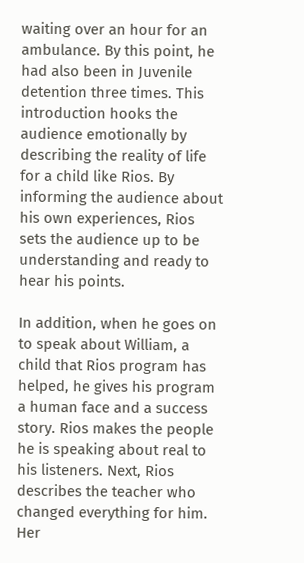waiting over an hour for an ambulance. By this point, he had also been in Juvenile detention three times. This introduction hooks the audience emotionally by describing the reality of life for a child like Rios. By informing the audience about his own experiences, Rios sets the audience up to be understanding and ready to hear his points.

In addition, when he goes on to speak about William, a child that Rios program has helped, he gives his program a human face and a success story. Rios makes the people he is speaking about real to his listeners. Next, Rios describes the teacher who changed everything for him. Her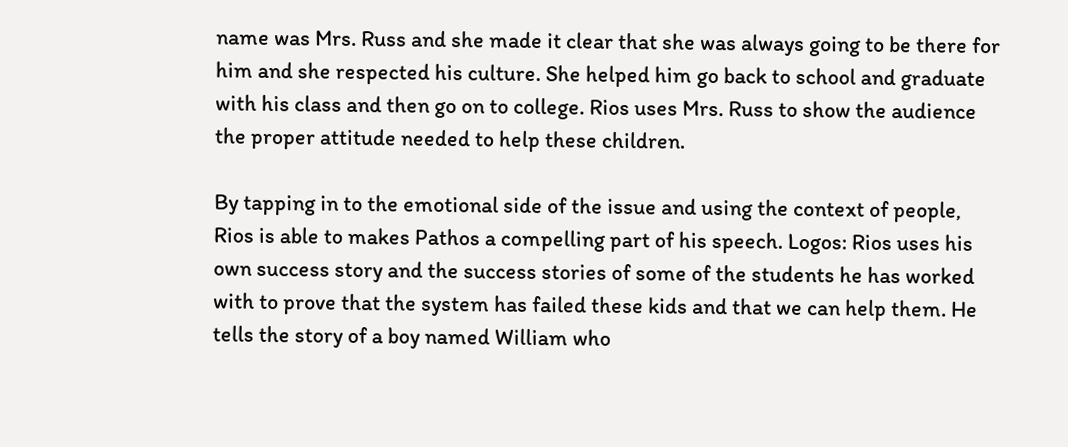name was Mrs. Russ and she made it clear that she was always going to be there for him and she respected his culture. She helped him go back to school and graduate with his class and then go on to college. Rios uses Mrs. Russ to show the audience the proper attitude needed to help these children.

By tapping in to the emotional side of the issue and using the context of people, Rios is able to makes Pathos a compelling part of his speech. Logos: Rios uses his own success story and the success stories of some of the students he has worked with to prove that the system has failed these kids and that we can help them. He tells the story of a boy named William who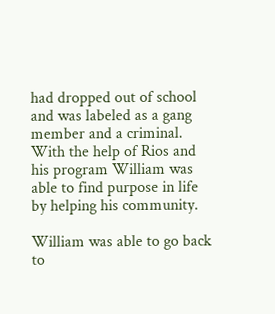had dropped out of school and was labeled as a gang member and a criminal. With the help of Rios and his program William was able to find purpose in life by helping his community.

William was able to go back to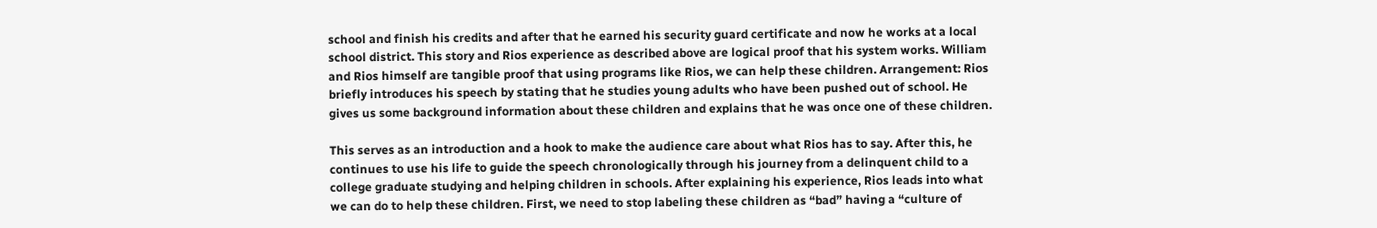school and finish his credits and after that he earned his security guard certificate and now he works at a local school district. This story and Rios experience as described above are logical proof that his system works. William and Rios himself are tangible proof that using programs like Rios, we can help these children. Arrangement: Rios briefly introduces his speech by stating that he studies young adults who have been pushed out of school. He gives us some background information about these children and explains that he was once one of these children.

This serves as an introduction and a hook to make the audience care about what Rios has to say. After this, he continues to use his life to guide the speech chronologically through his journey from a delinquent child to a college graduate studying and helping children in schools. After explaining his experience, Rios leads into what we can do to help these children. First, we need to stop labeling these children as “bad” having a “culture of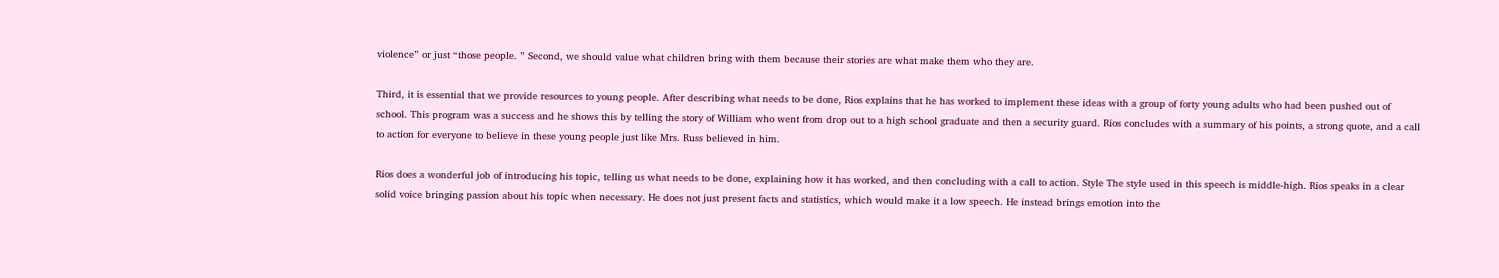violence” or just “those people. ” Second, we should value what children bring with them because their stories are what make them who they are.

Third, it is essential that we provide resources to young people. After describing what needs to be done, Rios explains that he has worked to implement these ideas with a group of forty young adults who had been pushed out of school. This program was a success and he shows this by telling the story of William who went from drop out to a high school graduate and then a security guard. Rios concludes with a summary of his points, a strong quote, and a call to action for everyone to believe in these young people just like Mrs. Russ believed in him.

Rios does a wonderful job of introducing his topic, telling us what needs to be done, explaining how it has worked, and then concluding with a call to action. Style The style used in this speech is middle-high. Rios speaks in a clear solid voice bringing passion about his topic when necessary. He does not just present facts and statistics, which would make it a low speech. He instead brings emotion into the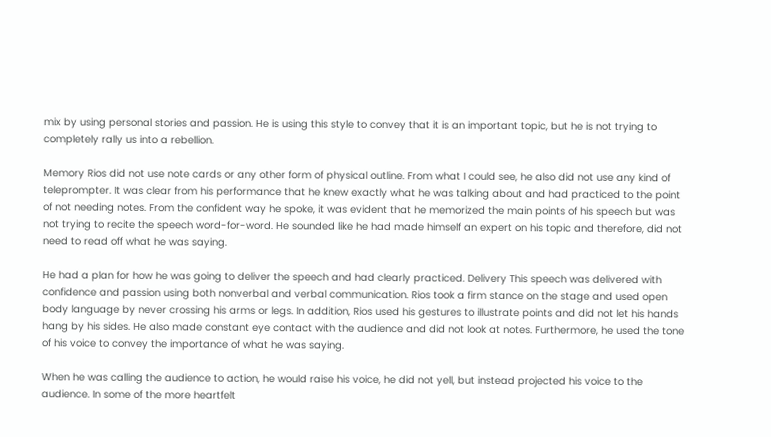mix by using personal stories and passion. He is using this style to convey that it is an important topic, but he is not trying to completely rally us into a rebellion.

Memory Rios did not use note cards or any other form of physical outline. From what I could see, he also did not use any kind of teleprompter. It was clear from his performance that he knew exactly what he was talking about and had practiced to the point of not needing notes. From the confident way he spoke, it was evident that he memorized the main points of his speech but was not trying to recite the speech word-for-word. He sounded like he had made himself an expert on his topic and therefore, did not need to read off what he was saying.

He had a plan for how he was going to deliver the speech and had clearly practiced. Delivery This speech was delivered with confidence and passion using both nonverbal and verbal communication. Rios took a firm stance on the stage and used open body language by never crossing his arms or legs. In addition, Rios used his gestures to illustrate points and did not let his hands hang by his sides. He also made constant eye contact with the audience and did not look at notes. Furthermore, he used the tone of his voice to convey the importance of what he was saying.

When he was calling the audience to action, he would raise his voice, he did not yell, but instead projected his voice to the audience. In some of the more heartfelt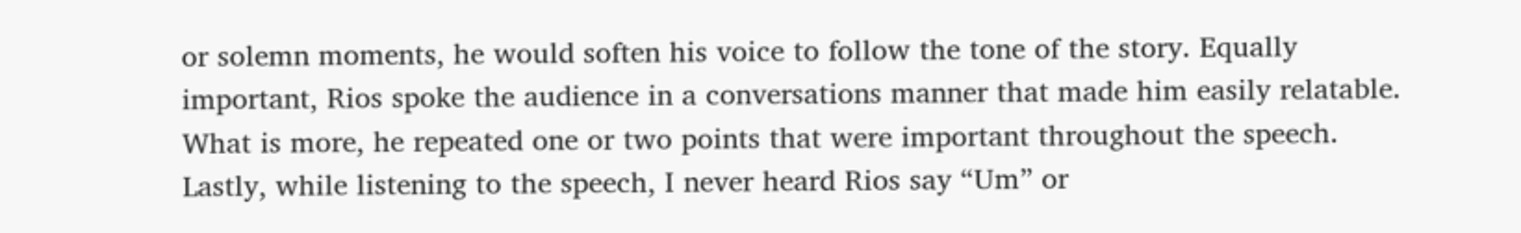or solemn moments, he would soften his voice to follow the tone of the story. Equally important, Rios spoke the audience in a conversations manner that made him easily relatable. What is more, he repeated one or two points that were important throughout the speech. Lastly, while listening to the speech, I never heard Rios say “Um” or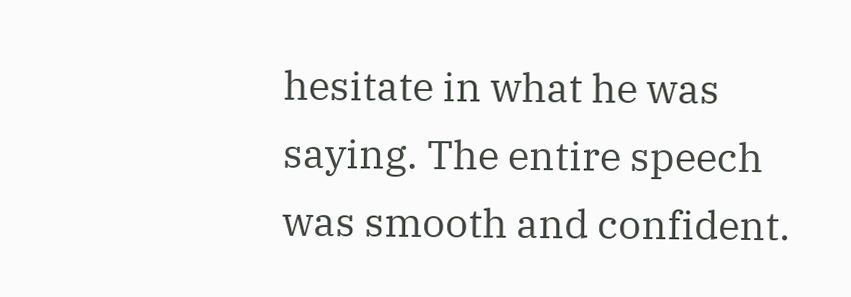hesitate in what he was saying. The entire speech was smooth and confident.